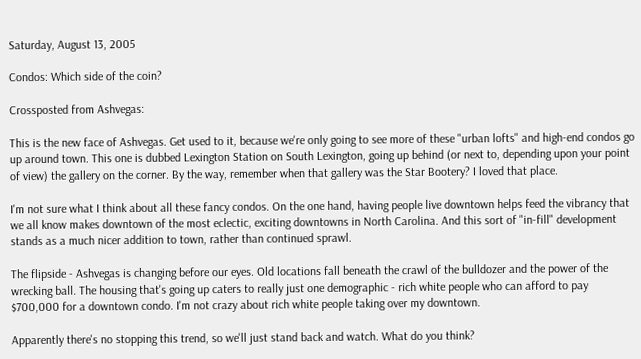Saturday, August 13, 2005

Condos: Which side of the coin?

Crossposted from Ashvegas:

This is the new face of Ashvegas. Get used to it, because we're only going to see more of these "urban lofts" and high-end condos go up around town. This one is dubbed Lexington Station on South Lexington, going up behind (or next to, depending upon your point of view) the gallery on the corner. By the way, remember when that gallery was the Star Bootery? I loved that place.

I'm not sure what I think about all these fancy condos. On the one hand, having people live downtown helps feed the vibrancy that we all know makes downtown of the most eclectic, exciting downtowns in North Carolina. And this sort of "in-fill" development stands as a much nicer addition to town, rather than continued sprawl.

The flipside - Ashvegas is changing before our eyes. Old locations fall beneath the crawl of the bulldozer and the power of the wrecking ball. The housing that's going up caters to really just one demographic - rich white people who can afford to pay $700,000 for a downtown condo. I'm not crazy about rich white people taking over my downtown.

Apparently there's no stopping this trend, so we'll just stand back and watch. What do you think?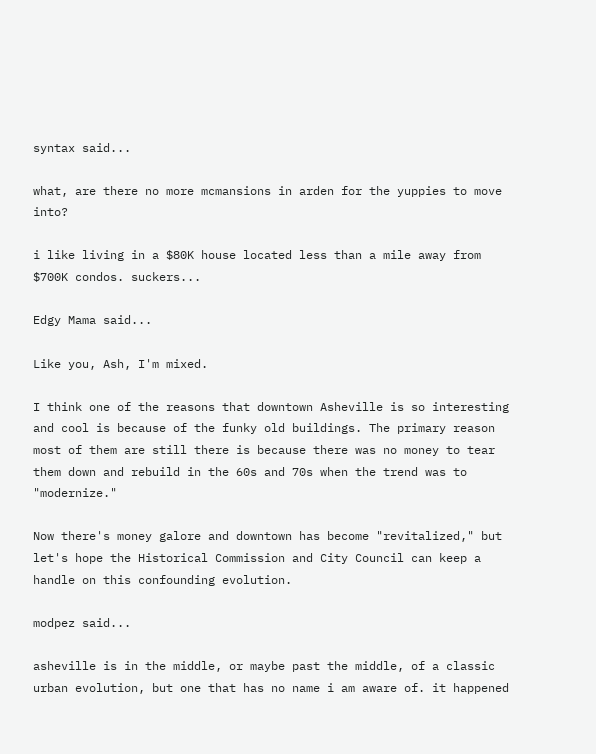syntax said...

what, are there no more mcmansions in arden for the yuppies to move into?

i like living in a $80K house located less than a mile away from $700K condos. suckers...

Edgy Mama said...

Like you, Ash, I'm mixed.

I think one of the reasons that downtown Asheville is so interesting and cool is because of the funky old buildings. The primary reason most of them are still there is because there was no money to tear them down and rebuild in the 60s and 70s when the trend was to "modernize."

Now there's money galore and downtown has become "revitalized," but let's hope the Historical Commission and City Council can keep a handle on this confounding evolution.

modpez said...

asheville is in the middle, or maybe past the middle, of a classic urban evolution, but one that has no name i am aware of. it happened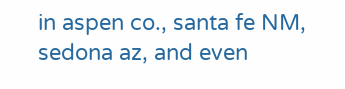in aspen co., santa fe NM, sedona az, and even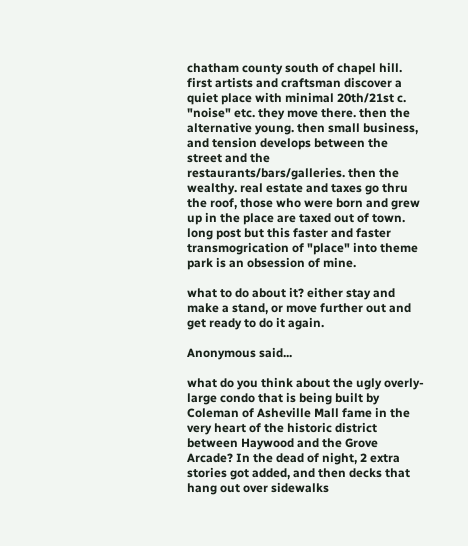chatham county south of chapel hill. first artists and craftsman discover a quiet place with minimal 20th/21st c. "noise" etc. they move there. then the alternative young. then small business, and tension develops between the street and the restaurants/bars/galleries. then the wealthy. real estate and taxes go thru the roof, those who were born and grew up in the place are taxed out of town. long post but this faster and faster transmogrication of "place" into theme park is an obsession of mine.

what to do about it? either stay and make a stand, or move further out and get ready to do it again.

Anonymous said...

what do you think about the ugly overly-large condo that is being built by Coleman of Asheville Mall fame in the very heart of the historic district between Haywood and the Grove Arcade? In the dead of night, 2 extra stories got added, and then decks that hang out over sidewalks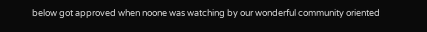below got approved when noone was watching by our wonderful community oriented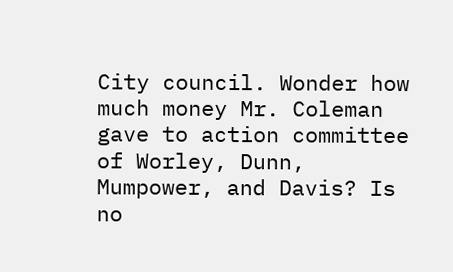City council. Wonder how much money Mr. Coleman gave to action committee of Worley, Dunn, Mumpower, and Davis? Is no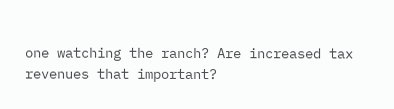one watching the ranch? Are increased tax revenues that important?